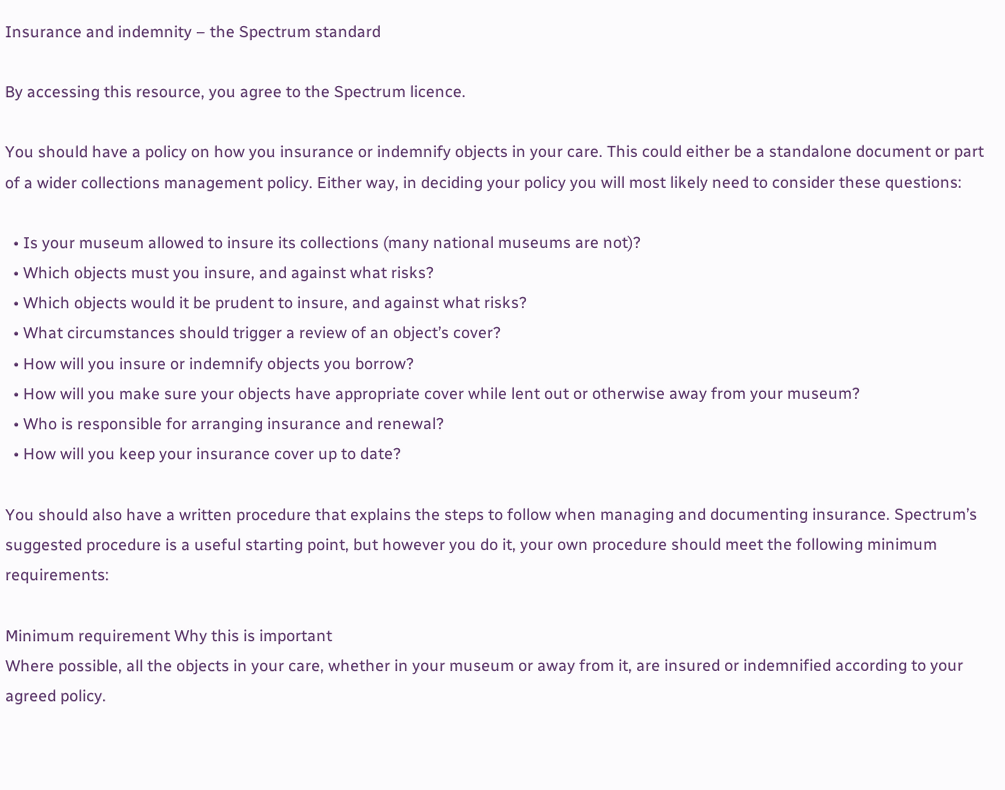Insurance and indemnity – the Spectrum standard

By accessing this resource, you agree to the Spectrum licence.

You should have a policy on how you insurance or indemnify objects in your care. This could either be a standalone document or part of a wider collections management policy. Either way, in deciding your policy you will most likely need to consider these questions:

  • Is your museum allowed to insure its collections (many national museums are not)?
  • Which objects must you insure, and against what risks?
  • Which objects would it be prudent to insure, and against what risks?
  • What circumstances should trigger a review of an object’s cover?
  • How will you insure or indemnify objects you borrow?
  • How will you make sure your objects have appropriate cover while lent out or otherwise away from your museum?
  • Who is responsible for arranging insurance and renewal?
  • How will you keep your insurance cover up to date?

You should also have a written procedure that explains the steps to follow when managing and documenting insurance. Spectrum’s suggested procedure is a useful starting point, but however you do it, your own procedure should meet the following minimum requirements:

Minimum requirement Why this is important
Where possible, all the objects in your care, whether in your museum or away from it, are insured or indemnified according to your agreed policy.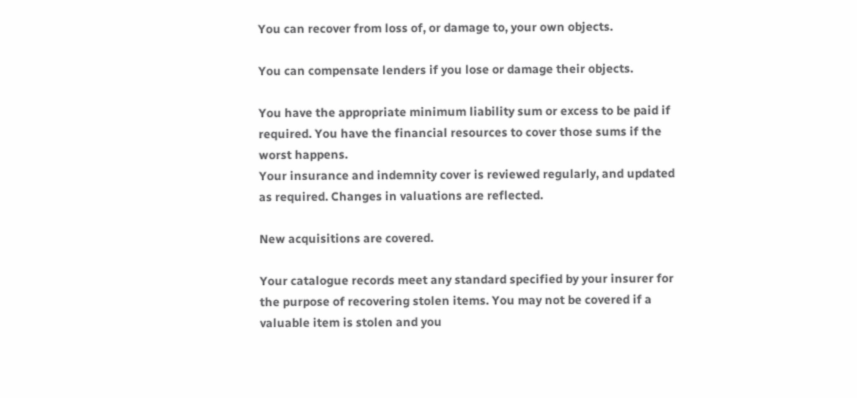You can recover from loss of, or damage to, your own objects.

You can compensate lenders if you lose or damage their objects.

You have the appropriate minimum liability sum or excess to be paid if required. You have the financial resources to cover those sums if the worst happens.
Your insurance and indemnity cover is reviewed regularly, and updated as required. Changes in valuations are reflected.

New acquisitions are covered.

Your catalogue records meet any standard specified by your insurer for the purpose of recovering stolen items. You may not be covered if a valuable item is stolen and you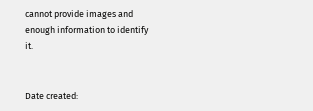cannot provide images and enough information to identify it.


Date created: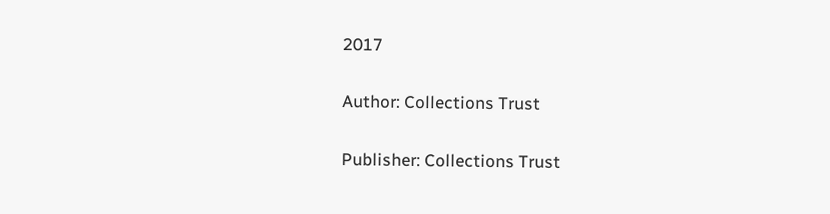2017

Author: Collections Trust

Publisher: Collections Trust